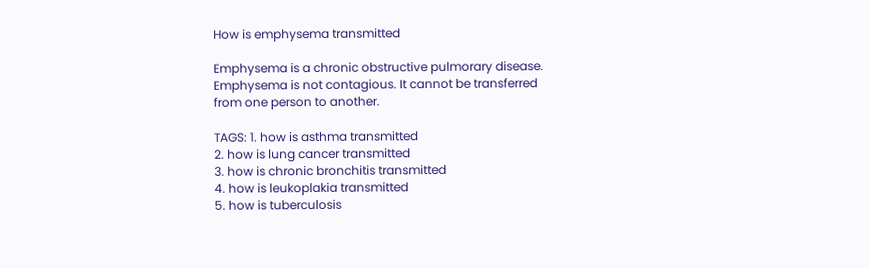How is emphysema transmitted

Emphysema is a chronic obstructive pulmorary disease. Emphysema is not contagious. It cannot be transferred from one person to another.

TAGS: 1. how is asthma transmitted
2. how is lung cancer transmitted
3. how is chronic bronchitis transmitted
4. how is leukoplakia transmitted
5. how is tuberculosis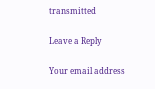transmitted

Leave a Reply

Your email address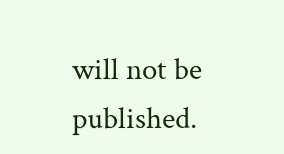will not be published.